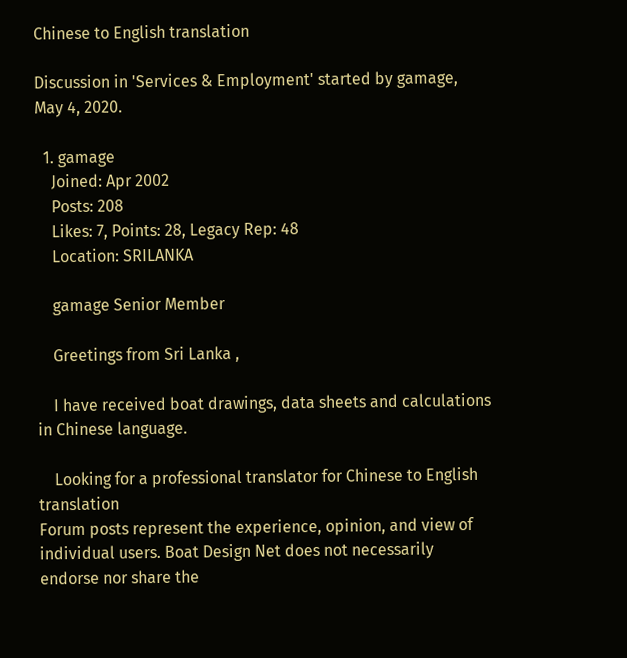Chinese to English translation

Discussion in 'Services & Employment' started by gamage, May 4, 2020.

  1. gamage
    Joined: Apr 2002
    Posts: 208
    Likes: 7, Points: 28, Legacy Rep: 48
    Location: SRILANKA

    gamage Senior Member

    Greetings from Sri Lanka ,

    I have received boat drawings, data sheets and calculations in Chinese language.

    Looking for a professional translator for Chinese to English translation
Forum posts represent the experience, opinion, and view of individual users. Boat Design Net does not necessarily endorse nor share the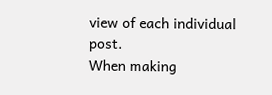view of each individual post.
When making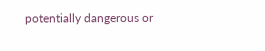potentially dangerous or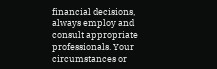financial decisions, always employ and consult appropriate professionals. Your circumstances or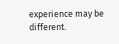experience may be different.